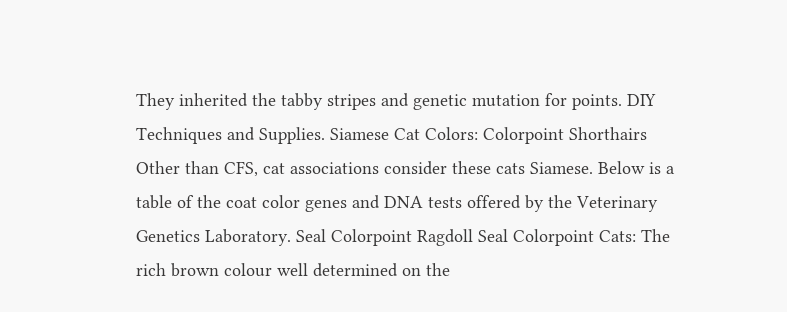They inherited the tabby stripes and genetic mutation for points. DIY Techniques and Supplies. Siamese Cat Colors: Colorpoint Shorthairs Other than CFS, cat associations consider these cats Siamese. Below is a table of the coat color genes and DNA tests offered by the Veterinary Genetics Laboratory. Seal Colorpoint Ragdoll Seal Colorpoint Cats: The rich brown colour well determined on the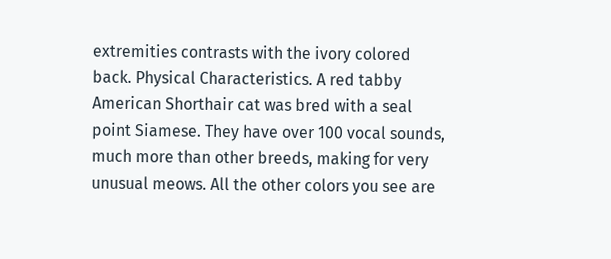extremities contrasts with the ivory colored back. Physical Characteristics. A red tabby American Shorthair cat was bred with a seal point Siamese. They have over 100 vocal sounds, much more than other breeds, making for very unusual meows. All the other colors you see are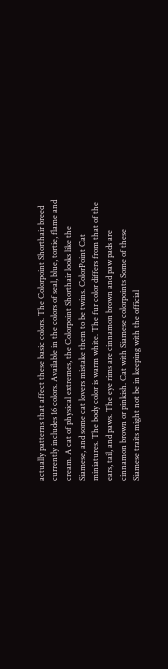actually patterns that affect these basic colors. The Colorpoint Shorthair breed currently includes 16 colors. Available in the colors of seal, blue, tortie, flame and cream. A cat of physical extremes, the Colorpoint Shorthair looks like the Siamese, and some cat lovers mistake them to be twins. ColorPoint Cat miniatures. The body color is warm white. The fur color differs from that of the ears, tail, and paws. The eye rims are cinnamon brown and paw pads are cinnamon brown or pinkish. Cat with Siamese colorpoints Some of these Siamese traits might not be in keeping with the official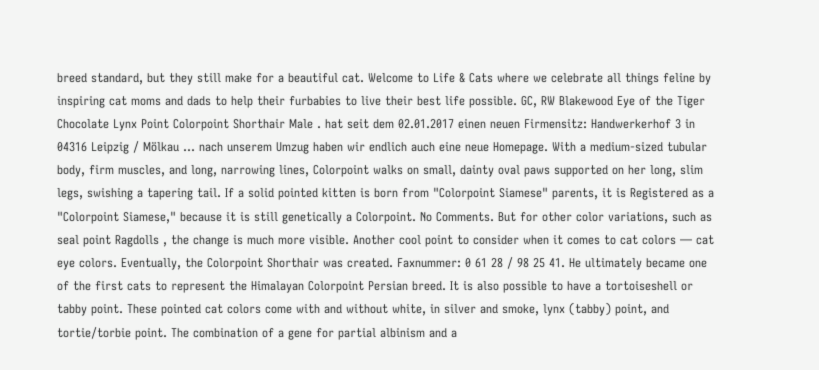breed standard, but they still make for a beautiful cat. Welcome to Life & Cats where we celebrate all things feline by inspiring cat moms and dads to help their furbabies to live their best life possible. GC, RW Blakewood Eye of the Tiger Chocolate Lynx Point Colorpoint Shorthair Male . hat seit dem 02.01.2017 einen neuen Firmensitz: Handwerkerhof 3 in 04316 Leipzig / Mölkau … nach unserem Umzug haben wir endlich auch eine neue Homepage. With a medium-sized tubular body, firm muscles, and long, narrowing lines, Colorpoint walks on small, dainty oval paws supported on her long, slim legs, swishing a tapering tail. If a solid pointed kitten is born from "Colorpoint Siamese" parents, it is Registered as a "Colorpoint Siamese," because it is still genetically a Colorpoint. No Comments. But for other color variations, such as seal point Ragdolls , the change is much more visible. Another cool point to consider when it comes to cat colors — cat eye colors. Eventually, the Colorpoint Shorthair was created. Faxnummer: 0 61 28 / 98 25 41. He ultimately became one of the first cats to represent the Himalayan Colorpoint Persian breed. It is also possible to have a tortoiseshell or tabby point. These pointed cat colors come with and without white, in silver and smoke, lynx (tabby) point, and tortie/torbie point. The combination of a gene for partial albinism and a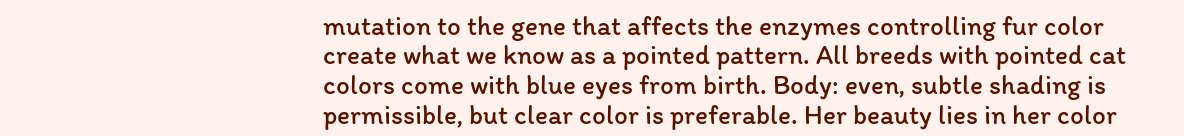mutation to the gene that affects the enzymes controlling fur color create what we know as a pointed pattern. All breeds with pointed cat colors come with blue eyes from birth. Body: even, subtle shading is permissible, but clear color is preferable. Her beauty lies in her color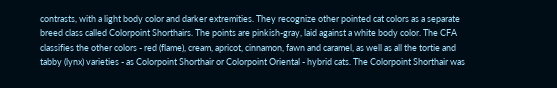contrasts, with a light body color and darker extremities. They recognize other pointed cat colors as a separate breed class called Colorpoint Shorthairs. The points are pinkish-gray, laid against a white body color. The CFA classifies the other colors - red (flame), cream, apricot, cinnamon, fawn and caramel, as well as all the tortie and tabby (lynx) varieties - as Colorpoint Shorthair or Colorpoint Oriental - hybrid cats. The Colorpoint Shorthair was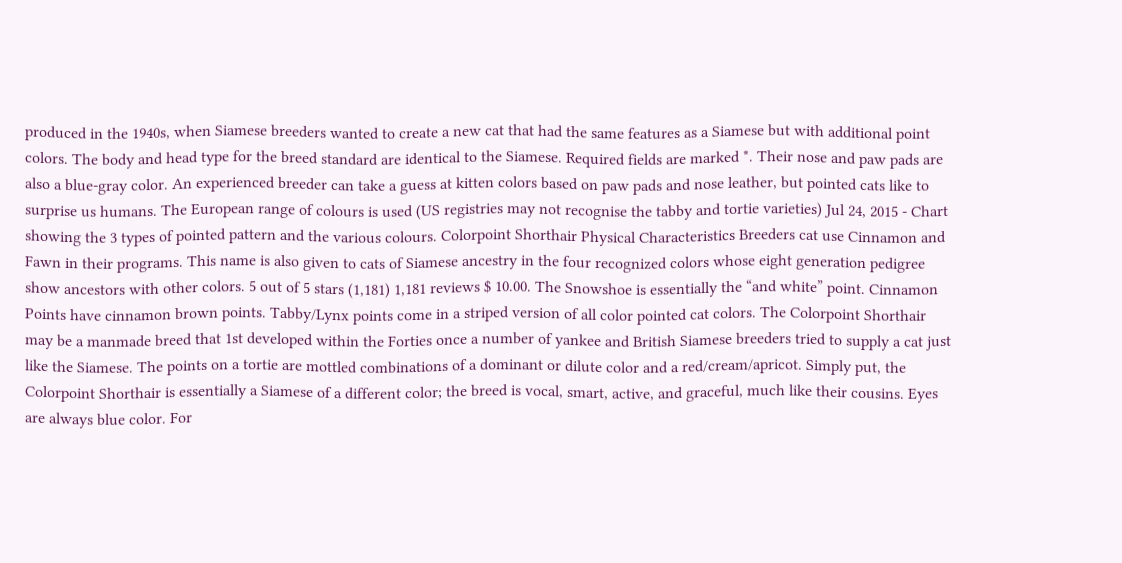produced in the 1940s, when Siamese breeders wanted to create a new cat that had the same features as a Siamese but with additional point colors. The body and head type for the breed standard are identical to the Siamese. Required fields are marked *. Their nose and paw pads are also a blue-gray color. An experienced breeder can take a guess at kitten colors based on paw pads and nose leather, but pointed cats like to surprise us humans. The European range of colours is used (US registries may not recognise the tabby and tortie varieties) Jul 24, 2015 - Chart showing the 3 types of pointed pattern and the various colours. Colorpoint Shorthair Physical Characteristics Breeders cat use Cinnamon and Fawn in their programs. This name is also given to cats of Siamese ancestry in the four recognized colors whose eight generation pedigree show ancestors with other colors. 5 out of 5 stars (1,181) 1,181 reviews $ 10.00. The Snowshoe is essentially the “and white” point. Cinnamon Points have cinnamon brown points. Tabby/Lynx points come in a striped version of all color pointed cat colors. The Colorpoint Shorthair may be a manmade breed that 1st developed within the Forties once a number of yankee and British Siamese breeders tried to supply a cat just like the Siamese. The points on a tortie are mottled combinations of a dominant or dilute color and a red/cream/apricot. Simply put, the Colorpoint Shorthair is essentially a Siamese of a different color; the breed is vocal, smart, active, and graceful, much like their cousins. Eyes are always blue color. For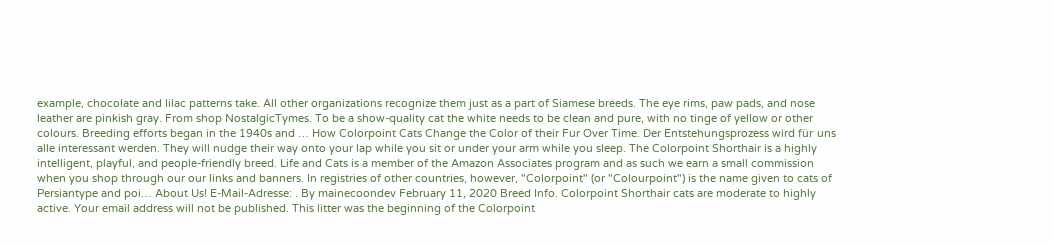example, chocolate and lilac patterns take. All other organizations recognize them just as a part of Siamese breeds. The eye rims, paw pads, and nose leather are pinkish gray. From shop NostalgicTymes. To be a show-quality cat the white needs to be clean and pure, with no tinge of yellow or other colours. Breeding efforts began in the 1940s and … How Colorpoint Cats Change the Color of their Fur Over Time. Der Entstehungsprozess wird für uns alle interessant werden. They will nudge their way onto your lap while you sit or under your arm while you sleep. The Colorpoint Shorthair is a highly intelligent, playful, and people-friendly breed. Life and Cats is a member of the Amazon Associates program and as such we earn a small commission when you shop through our our links and banners. In registries of other countries, however, "Colorpoint" (or "Colourpoint") is the name given to cats of Persiantype and poi… About Us! E-Mail-Adresse: . By mainecoondev February 11, 2020 Breed Info. Colorpoint Shorthair cats are moderate to highly active. Your email address will not be published. This litter was the beginning of the Colorpoint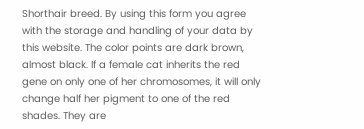Shorthair breed. By using this form you agree with the storage and handling of your data by this website. The color points are dark brown, almost black. If a female cat inherits the red gene on only one of her chromosomes, it will only change half her pigment to one of the red shades. They are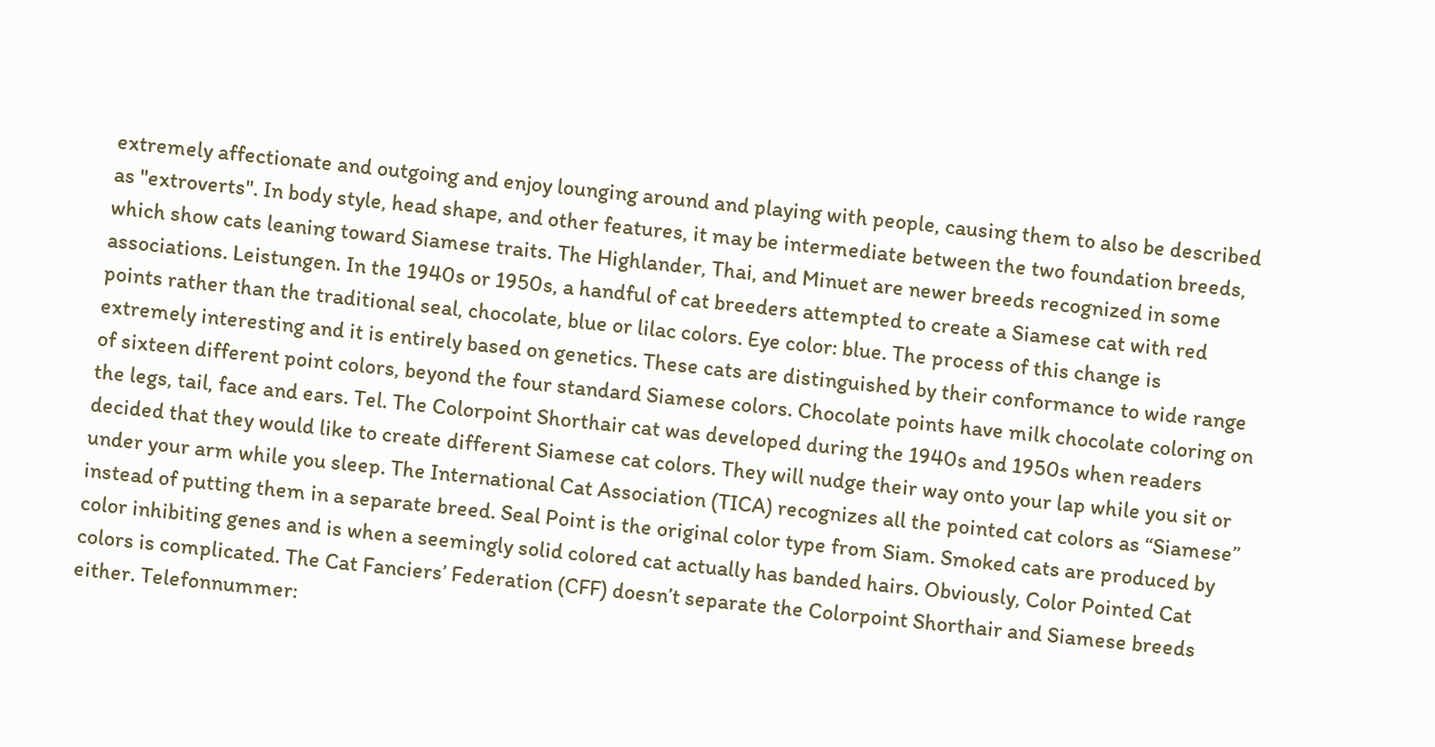extremely affectionate and outgoing and enjoy lounging around and playing with people, causing them to also be described as "extroverts". In body style, head shape, and other features, it may be intermediate between the two foundation breeds, which show cats leaning toward Siamese traits. The Highlander, Thai, and Minuet are newer breeds recognized in some associations. Leistungen. In the 1940s or 1950s, a handful of cat breeders attempted to create a Siamese cat with red points rather than the traditional seal, chocolate, blue or lilac colors. Eye color: blue. The process of this change is extremely interesting and it is entirely based on genetics. These cats are distinguished by their conformance to wide range of sixteen different point colors, beyond the four standard Siamese colors. Chocolate points have milk chocolate coloring on the legs, tail, face and ears. Tel. The Colorpoint Shorthair cat was developed during the 1940s and 1950s when readers decided that they would like to create different Siamese cat colors. They will nudge their way onto your lap while you sit or under your arm while you sleep. The International Cat Association (TICA) recognizes all the pointed cat colors as “Siamese” instead of putting them in a separate breed. Seal Point is the original color type from Siam. Smoked cats are produced by color inhibiting genes and is when a seemingly solid colored cat actually has banded hairs. Obviously, Color Pointed Cat colors is complicated. The Cat Fanciers’ Federation (CFF) doesn’t separate the Colorpoint Shorthair and Siamese breeds either. Telefonnummer: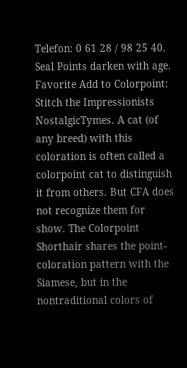Telefon: 0 61 28 / 98 25 40. Seal Points darken with age. Favorite Add to Colorpoint: Stitch the Impressionists NostalgicTymes. A cat (of any breed) with this coloration is often called a colorpoint cat to distinguish it from others. But CFA does not recognize them for show. The Colorpoint Shorthair shares the point-coloration pattern with the Siamese, but in the nontraditional colors of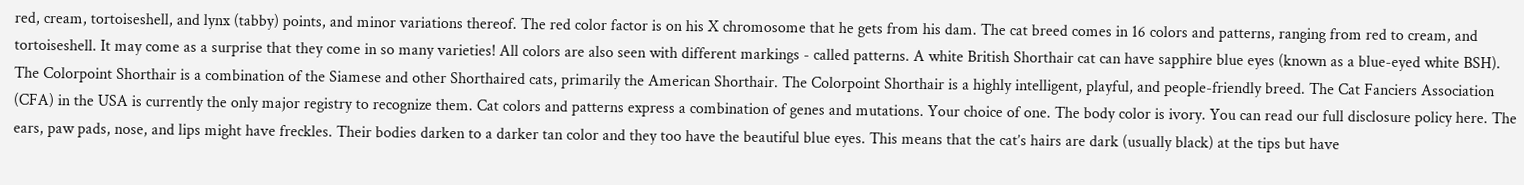red, cream, tortoiseshell, and lynx (tabby) points, and minor variations thereof. The red color factor is on his X chromosome that he gets from his dam. The cat breed comes in 16 colors and patterns, ranging from red to cream, and tortoiseshell. It may come as a surprise that they come in so many varieties! All colors are also seen with different markings - called patterns. A white British Shorthair cat can have sapphire blue eyes (known as a blue-eyed white BSH). The Colorpoint Shorthair is a combination of the Siamese and other Shorthaired cats, primarily the American Shorthair. The Colorpoint Shorthair is a highly intelligent, playful, and people-friendly breed. The Cat Fanciers Association (CFA) in the USA is currently the only major registry to recognize them. Cat colors and patterns express a combination of genes and mutations. Your choice of one. The body color is ivory. You can read our full disclosure policy here. The ears, paw pads, nose, and lips might have freckles. Their bodies darken to a darker tan color and they too have the beautiful blue eyes. This means that the cat’s hairs are dark (usually black) at the tips but have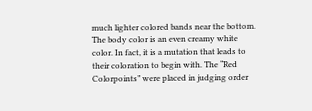much lighter colored bands near the bottom. The body color is an even creamy white color. In fact, it is a mutation that leads to their coloration to begin with. The “Red Colorpoints” were placed in judging order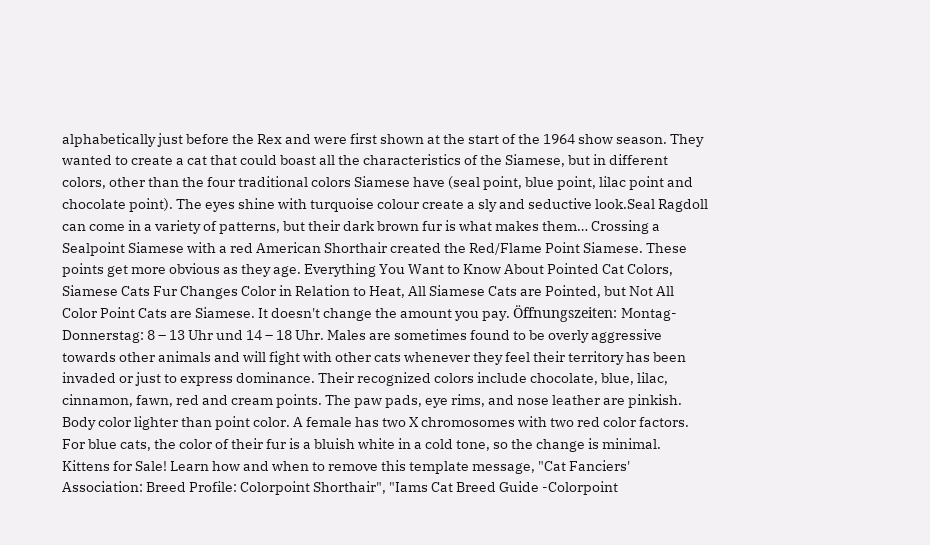alphabetically just before the Rex and were first shown at the start of the 1964 show season. They wanted to create a cat that could boast all the characteristics of the Siamese, but in different colors, other than the four traditional colors Siamese have (seal point, blue point, lilac point and chocolate point). The eyes shine with turquoise colour create a sly and seductive look.Seal Ragdoll can come in a variety of patterns, but their dark brown fur is what makes them… Crossing a Sealpoint Siamese with a red American Shorthair created the Red/Flame Point Siamese. These points get more obvious as they age. Everything You Want to Know About Pointed Cat Colors, Siamese Cats Fur Changes Color in Relation to Heat, All Siamese Cats are Pointed, but Not All Color Point Cats are Siamese. It doesn't change the amount you pay. Öffnungszeiten: Montag-Donnerstag: 8 – 13 Uhr und 14 – 18 Uhr. Males are sometimes found to be overly aggressive towards other animals and will fight with other cats whenever they feel their territory has been invaded or just to express dominance. Their recognized colors include chocolate, blue, lilac, cinnamon, fawn, red and cream points. The paw pads, eye rims, and nose leather are pinkish. Body color lighter than point color. A female has two X chromosomes with two red color factors. For blue cats, the color of their fur is a bluish white in a cold tone, so the change is minimal. Kittens for Sale! Learn how and when to remove this template message, "Cat Fanciers' Association: Breed Profile: Colorpoint Shorthair", "Iams Cat Breed Guide -Colorpoint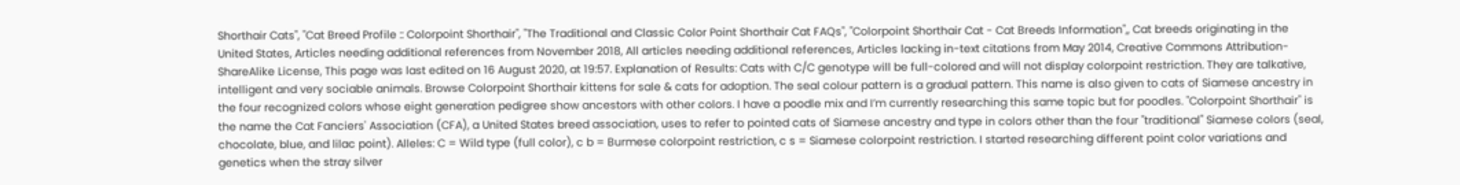Shorthair Cats", "Cat Breed Profile :: Colorpoint Shorthair", "The Traditional and Classic Color Point Shorthair Cat FAQs", "Colorpoint Shorthair Cat - Cat Breeds Information",, Cat breeds originating in the United States, Articles needing additional references from November 2018, All articles needing additional references, Articles lacking in-text citations from May 2014, Creative Commons Attribution-ShareAlike License, This page was last edited on 16 August 2020, at 19:57. Explanation of Results: Cats with C/C genotype will be full-colored and will not display colorpoint restriction. They are talkative, intelligent and very sociable animals. Browse Colorpoint Shorthair kittens for sale & cats for adoption. The seal colour pattern is a gradual pattern. This name is also given to cats of Siamese ancestry in the four recognized colors whose eight generation pedigree show ancestors with other colors. I have a poodle mix and I’m currently researching this same topic but for poodles. "Colorpoint Shorthair" is the name the Cat Fanciers' Association (CFA), a United States breed association, uses to refer to pointed cats of Siamese ancestry and type in colors other than the four "traditional" Siamese colors (seal, chocolate, blue, and lilac point). Alleles: C = Wild type (full color), c b = Burmese colorpoint restriction, c s = Siamese colorpoint restriction. I started researching different point color variations and genetics when the stray silver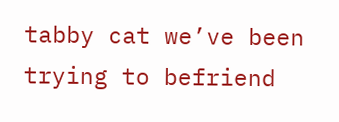tabby cat we’ve been trying to befriend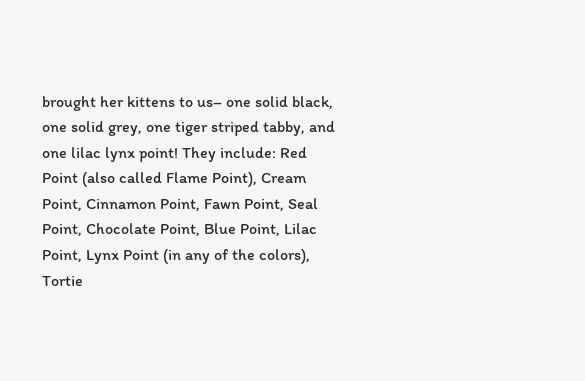brought her kittens to us– one solid black, one solid grey, one tiger striped tabby, and one lilac lynx point! They include: Red Point (also called Flame Point), Cream Point, Cinnamon Point, Fawn Point, Seal Point, Chocolate Point, Blue Point, Lilac Point, Lynx Point (in any of the colors), Tortie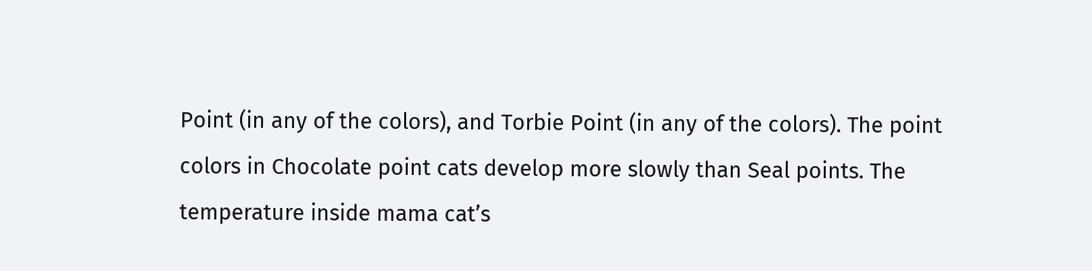Point (in any of the colors), and Torbie Point (in any of the colors). The point colors in Chocolate point cats develop more slowly than Seal points. The temperature inside mama cat’s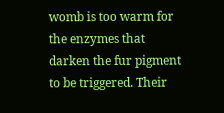womb is too warm for the enzymes that darken the fur pigment to be triggered. Their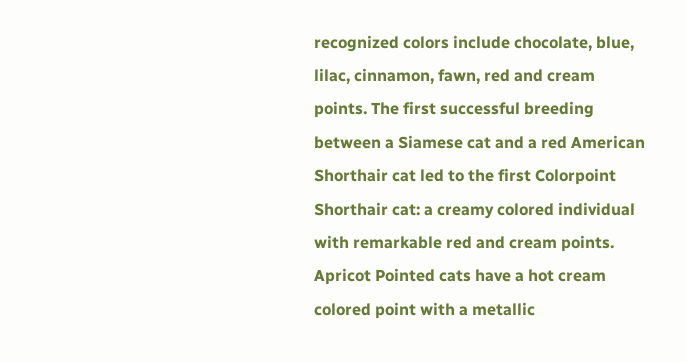recognized colors include chocolate, blue, lilac, cinnamon, fawn, red and cream points. The first successful breeding between a Siamese cat and a red American Shorthair cat led to the first Colorpoint Shorthair cat: a creamy colored individual with remarkable red and cream points. Apricot Pointed cats have a hot cream colored point with a metallic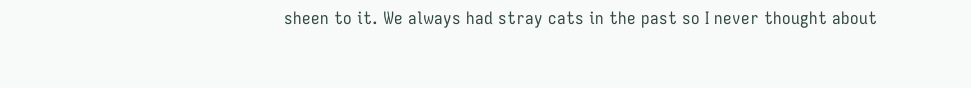sheen to it. We always had stray cats in the past so I never thought about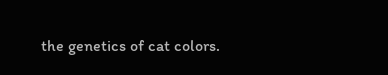the genetics of cat colors.